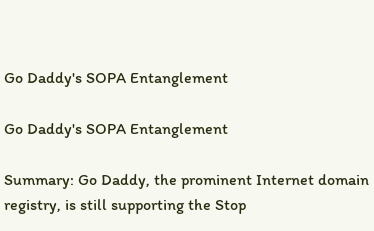Go Daddy's SOPA Entanglement

Go Daddy's SOPA Entanglement

Summary: Go Daddy, the prominent Internet domain registry, is still supporting the Stop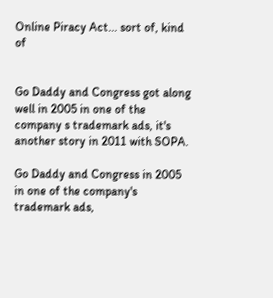Online Piracy Act... sort of, kind of


Go Daddy and Congress got along well in 2005 in one of the company s trademark ads, it's another story in 2011 with SOPA.

Go Daddy and Congress in 2005 in one of the company's trademark ads,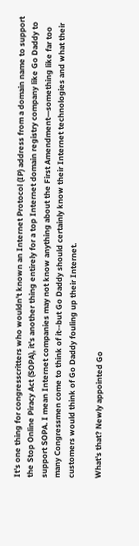It's one thing for congresscritters who wouldn't known an Internet Protocol (IP) address from a domain name to support the Stop Online Piracy Act (SOPA), it's another thing entirely for a top Internet domain registry company like Go Daddy to support SOPA. I mean Internet companies may not know anything about the First Amendment—something like far too many Congressmen come to think of it--but Go Daddy should certainly know their Internet technologies and what their customers would think of Go Daddy fouling up their Internet.

What's that? Newly appointed Go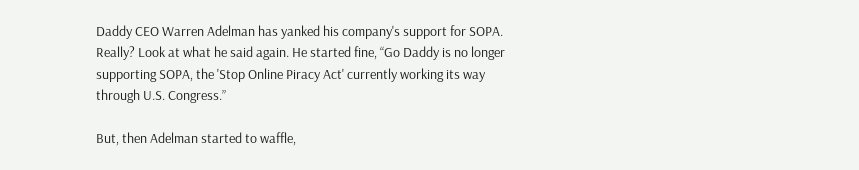Daddy CEO Warren Adelman has yanked his company's support for SOPA. Really? Look at what he said again. He started fine, “Go Daddy is no longer supporting SOPA, the 'Stop Online Piracy Act' currently working its way through U.S. Congress.”

But, then Adelman started to waffle,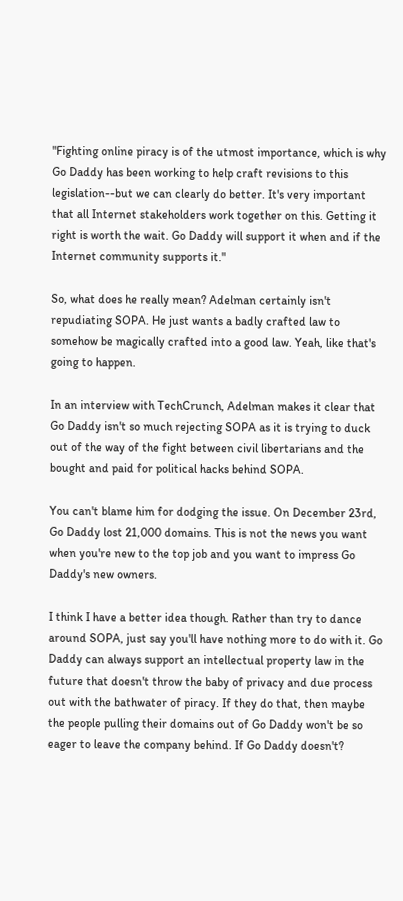"Fighting online piracy is of the utmost importance, which is why Go Daddy has been working to help craft revisions to this legislation--but we can clearly do better. It's very important that all Internet stakeholders work together on this. Getting it right is worth the wait. Go Daddy will support it when and if the Internet community supports it."

So, what does he really mean? Adelman certainly isn't repudiating SOPA. He just wants a badly crafted law to somehow be magically crafted into a good law. Yeah, like that's going to happen.

In an interview with TechCrunch, Adelman makes it clear that Go Daddy isn't so much rejecting SOPA as it is trying to duck out of the way of the fight between civil libertarians and the bought and paid for political hacks behind SOPA.

You can't blame him for dodging the issue. On December 23rd, Go Daddy lost 21,000 domains. This is not the news you want when you're new to the top job and you want to impress Go Daddy's new owners.

I think I have a better idea though. Rather than try to dance around SOPA, just say you'll have nothing more to do with it. Go Daddy can always support an intellectual property law in the future that doesn't throw the baby of privacy and due process out with the bathwater of piracy. If they do that, then maybe the people pulling their domains out of Go Daddy won't be so eager to leave the company behind. If Go Daddy doesn't?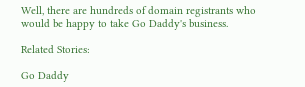Well, there are hundreds of domain registrants who would be happy to take Go Daddy's business.

Related Stories:

Go Daddy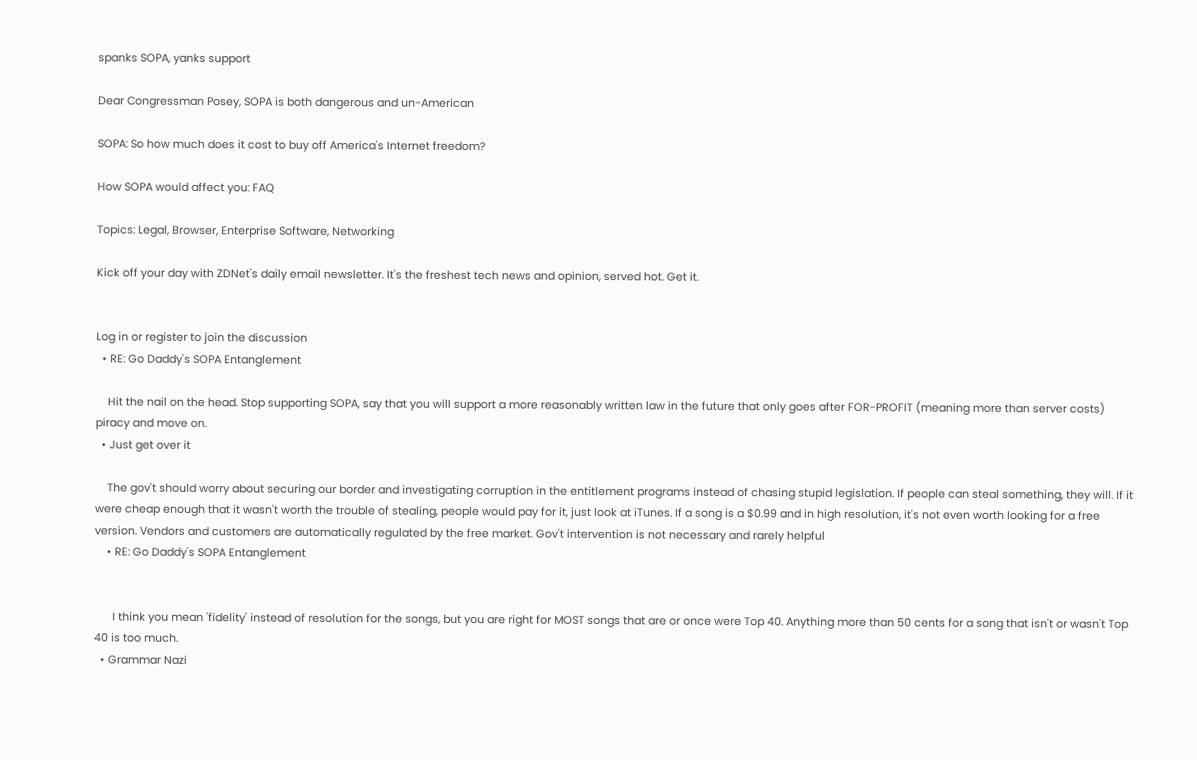spanks SOPA, yanks support

Dear Congressman Posey, SOPA is both dangerous and un-American

SOPA: So how much does it cost to buy off America's Internet freedom?

How SOPA would affect you: FAQ

Topics: Legal, Browser, Enterprise Software, Networking

Kick off your day with ZDNet's daily email newsletter. It's the freshest tech news and opinion, served hot. Get it.


Log in or register to join the discussion
  • RE: Go Daddy's SOPA Entanglement

    Hit the nail on the head. Stop supporting SOPA, say that you will support a more reasonably written law in the future that only goes after FOR-PROFIT (meaning more than server costs) piracy and move on.
  • Just get over it

    The gov't should worry about securing our border and investigating corruption in the entitlement programs instead of chasing stupid legislation. If people can steal something, they will. If it were cheap enough that it wasn't worth the trouble of stealing, people would pay for it, just look at iTunes. If a song is a $0.99 and in high resolution, it's not even worth looking for a free version. Vendors and customers are automatically regulated by the free market. Gov't intervention is not necessary and rarely helpful
    • RE: Go Daddy's SOPA Entanglement


      I think you mean 'fidelity' instead of resolution for the songs, but you are right for MOST songs that are or once were Top 40. Anything more than 50 cents for a song that isn't or wasn't Top 40 is too much.
  • Grammar Nazi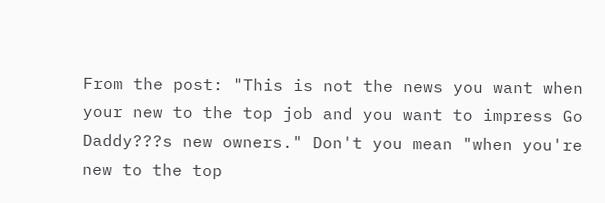From the post: "This is not the news you want when your new to the top job and you want to impress Go Daddy???s new owners." Don't you mean "when you're new to the top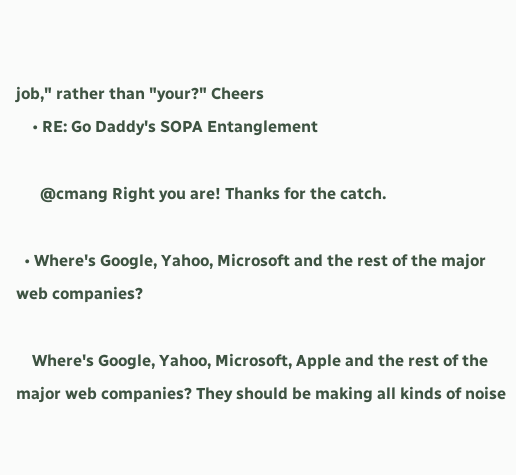job," rather than "your?" Cheers
    • RE: Go Daddy's SOPA Entanglement

      @cmang Right you are! Thanks for the catch.

  • Where's Google, Yahoo, Microsoft and the rest of the major web companies?

    Where's Google, Yahoo, Microsoft, Apple and the rest of the major web companies? They should be making all kinds of noise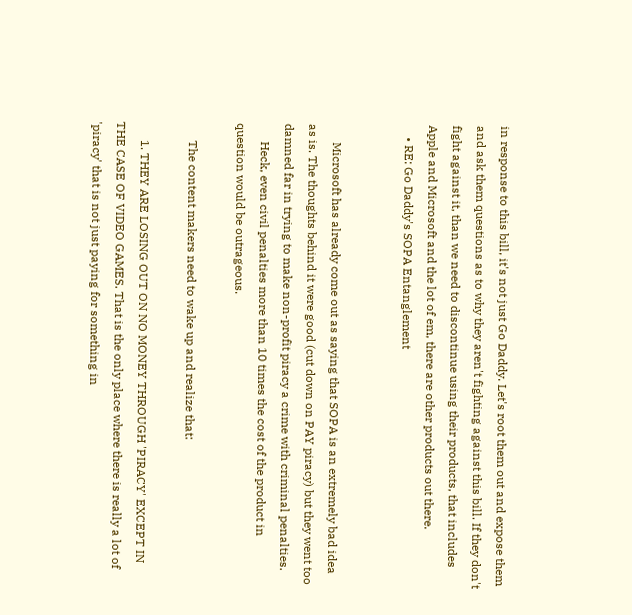in response to this bill, it's not just Go Daddy. Let's root them out and expose them and ask them questions as to why they aren't fighting against this bill. If they don't fight against it, than we need to discontinue using their products, that includes Apple and Microsoft and the lot of em, there are other products out there.
    • RE: Go Daddy's SOPA Entanglement


      Microsoft has already come out as saying that SOPA is an extremely bad idea as is. The thoughts behind it were good (cut down on PAY piracy) but they went too damned far in trying to make non-profit piracy a crime with criminal penalties.
      Heck, even civil penalties more than 10 times the cost of the product in question would be outrageous.

      The content makers need to wake up and realize that:

      1. THEY ARE LOSING OUT ON NO MONEY THROUGH 'PIRACY' EXCEPT IN THE CASE OF VIDEO GAMES. That is the only place where there is really a lot of 'piracy' that is not just paying for something in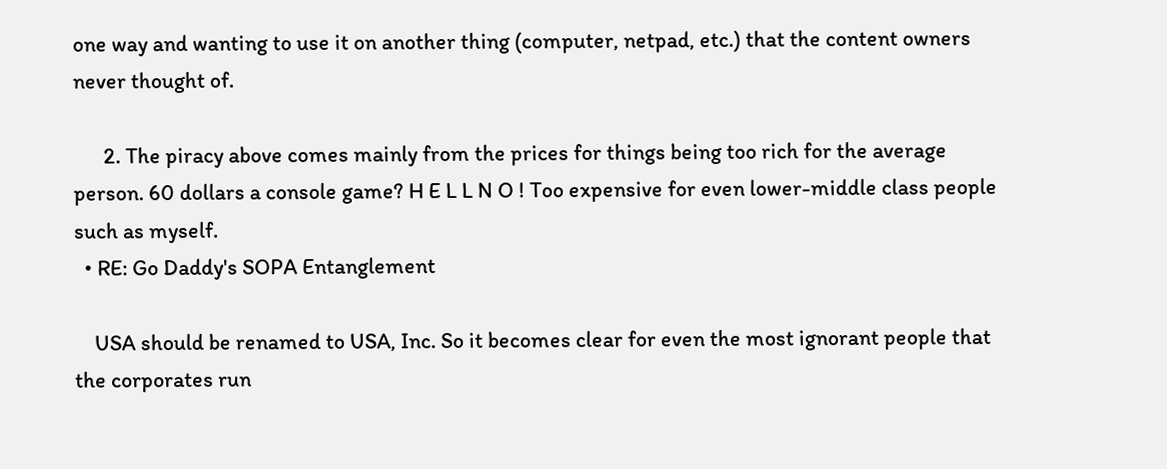one way and wanting to use it on another thing (computer, netpad, etc.) that the content owners never thought of.

      2. The piracy above comes mainly from the prices for things being too rich for the average person. 60 dollars a console game? H E L L N O ! Too expensive for even lower-middle class people such as myself.
  • RE: Go Daddy's SOPA Entanglement

    USA should be renamed to USA, Inc. So it becomes clear for even the most ignorant people that the corporates run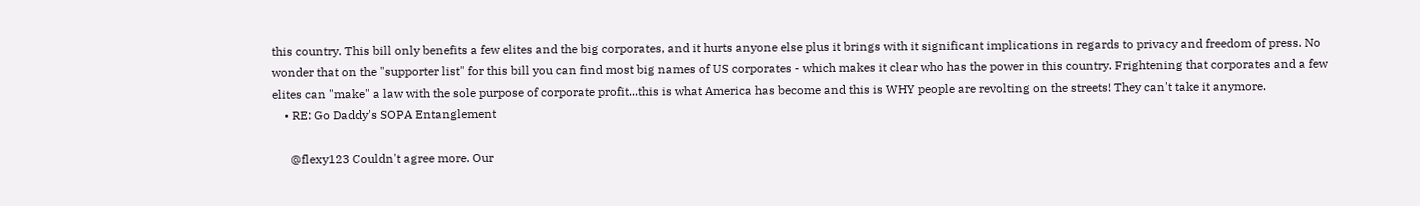this country. This bill only benefits a few elites and the big corporates, and it hurts anyone else plus it brings with it significant implications in regards to privacy and freedom of press. No wonder that on the "supporter list" for this bill you can find most big names of US corporates - which makes it clear who has the power in this country. Frightening that corporates and a few elites can "make" a law with the sole purpose of corporate profit...this is what America has become and this is WHY people are revolting on the streets! They can't take it anymore.
    • RE: Go Daddy's SOPA Entanglement

      @flexy123 Couldn't agree more. Our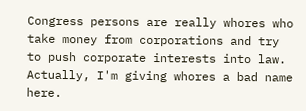Congress persons are really whores who take money from corporations and try to push corporate interests into law. Actually, I'm giving whores a bad name here.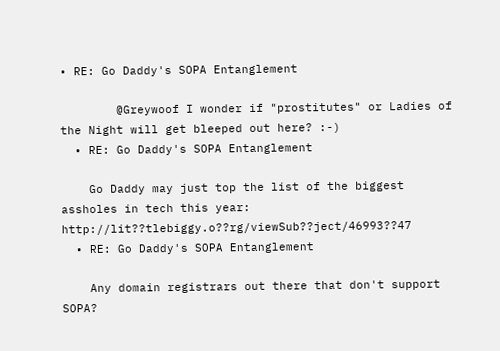• RE: Go Daddy's SOPA Entanglement

        @Greywoof I wonder if "prostitutes" or Ladies of the Night will get bleeped out here? :-)
  • RE: Go Daddy's SOPA Entanglement

    Go Daddy may just top the list of the biggest assholes in tech this year: http://lit??tlebiggy.o??rg/viewSub??ject/46993??47
  • RE: Go Daddy's SOPA Entanglement

    Any domain registrars out there that don't support SOPA?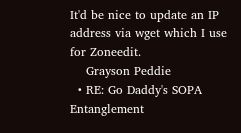It'd be nice to update an IP address via wget which I use for Zoneedit.
    Grayson Peddie
  • RE: Go Daddy's SOPA Entanglement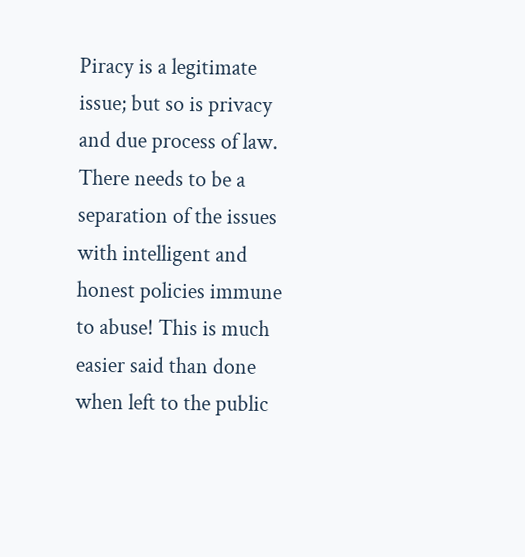Piracy is a legitimate issue; but so is privacy and due process of law. There needs to be a separation of the issues with intelligent and honest policies immune to abuse! This is much easier said than done when left to the public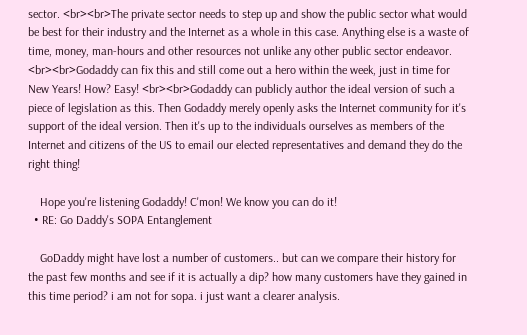sector. <br><br>The private sector needs to step up and show the public sector what would be best for their industry and the Internet as a whole in this case. Anything else is a waste of time, money, man-hours and other resources not unlike any other public sector endeavor. <br><br>Godaddy can fix this and still come out a hero within the week, just in time for New Years! How? Easy! <br><br>Godaddy can publicly author the ideal version of such a piece of legislation as this. Then Godaddy merely openly asks the Internet community for it's support of the ideal version. Then it's up to the individuals ourselves as members of the Internet and citizens of the US to email our elected representatives and demand they do the right thing!

    Hope you're listening Godaddy! C'mon! We know you can do it!
  • RE: Go Daddy's SOPA Entanglement

    GoDaddy might have lost a number of customers.. but can we compare their history for the past few months and see if it is actually a dip? how many customers have they gained in this time period? i am not for sopa. i just want a clearer analysis.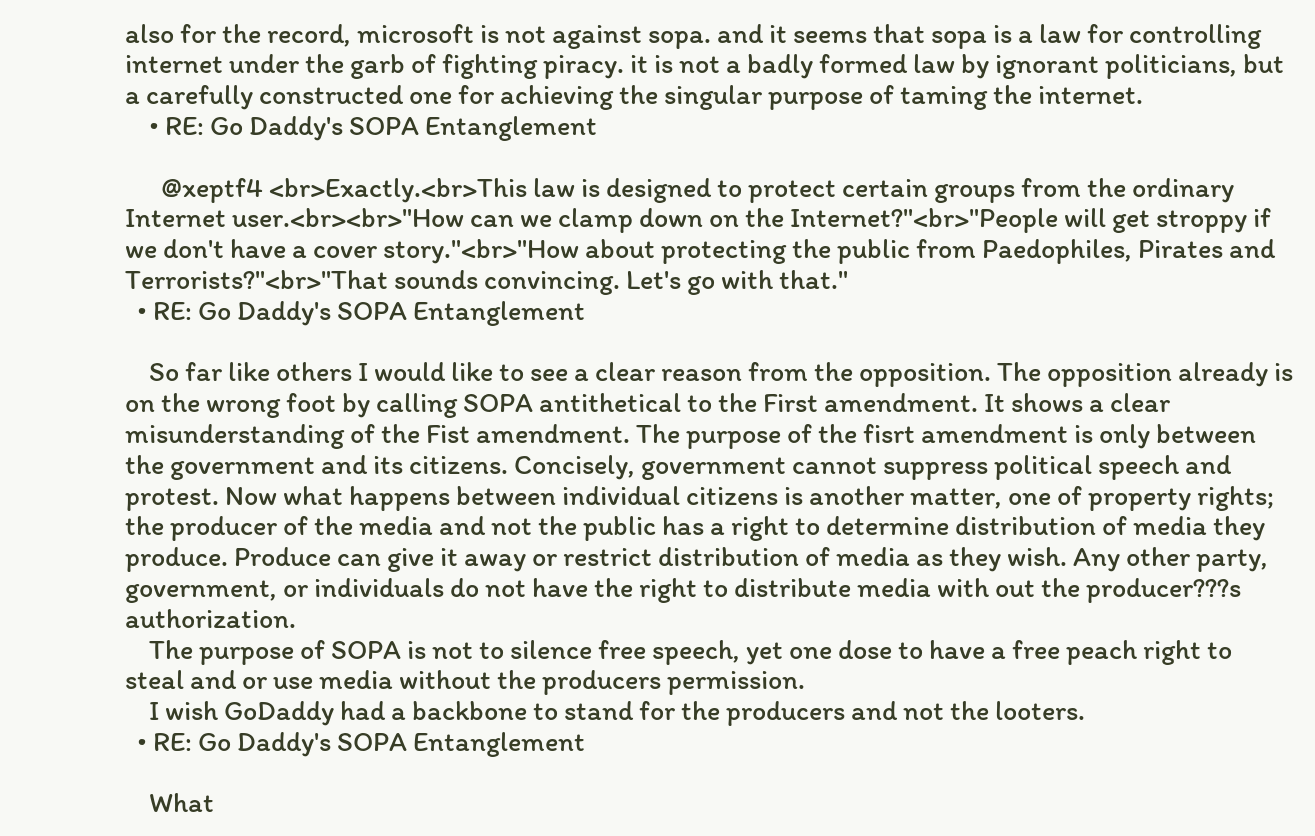also for the record, microsoft is not against sopa. and it seems that sopa is a law for controlling internet under the garb of fighting piracy. it is not a badly formed law by ignorant politicians, but a carefully constructed one for achieving the singular purpose of taming the internet.
    • RE: Go Daddy's SOPA Entanglement

      @xeptf4 <br>Exactly.<br>This law is designed to protect certain groups from the ordinary Internet user.<br><br>"How can we clamp down on the Internet?"<br>"People will get stroppy if we don't have a cover story."<br>"How about protecting the public from Paedophiles, Pirates and Terrorists?"<br>"That sounds convincing. Let's go with that."
  • RE: Go Daddy's SOPA Entanglement

    So far like others I would like to see a clear reason from the opposition. The opposition already is on the wrong foot by calling SOPA antithetical to the First amendment. It shows a clear misunderstanding of the Fist amendment. The purpose of the fisrt amendment is only between the government and its citizens. Concisely, government cannot suppress political speech and protest. Now what happens between individual citizens is another matter, one of property rights; the producer of the media and not the public has a right to determine distribution of media they produce. Produce can give it away or restrict distribution of media as they wish. Any other party, government, or individuals do not have the right to distribute media with out the producer???s authorization.
    The purpose of SOPA is not to silence free speech, yet one dose to have a free peach right to steal and or use media without the producers permission.
    I wish GoDaddy had a backbone to stand for the producers and not the looters.
  • RE: Go Daddy's SOPA Entanglement

    What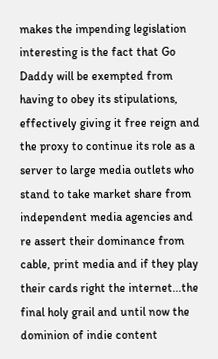makes the impending legislation interesting is the fact that Go Daddy will be exempted from having to obey its stipulations, effectively giving it free reign and the proxy to continue its role as a server to large media outlets who stand to take market share from independent media agencies and re assert their dominance from cable, print media and if they play their cards right the internet...the final holy grail and until now the dominion of indie content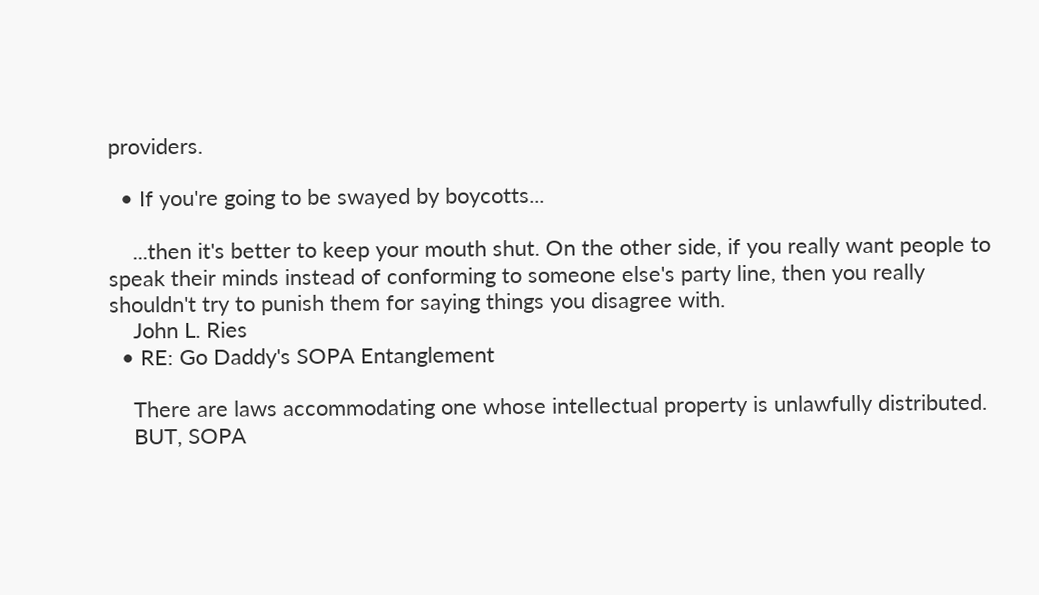providers.

  • If you're going to be swayed by boycotts...

    ...then it's better to keep your mouth shut. On the other side, if you really want people to speak their minds instead of conforming to someone else's party line, then you really shouldn't try to punish them for saying things you disagree with.
    John L. Ries
  • RE: Go Daddy's SOPA Entanglement

    There are laws accommodating one whose intellectual property is unlawfully distributed.
    BUT, SOPA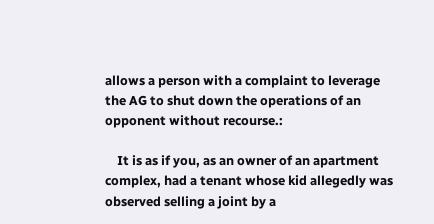allows a person with a complaint to leverage the AG to shut down the operations of an opponent without recourse.:

    It is as if you, as an owner of an apartment complex, had a tenant whose kid allegedly was observed selling a joint by a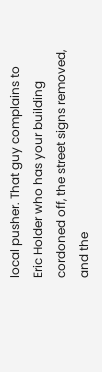local pusher. That guy complains to Eric Holder who has your building cordoned off, the street signs removed, and the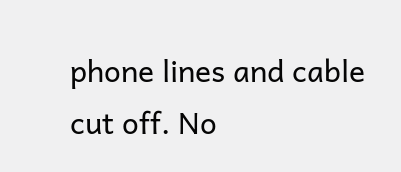phone lines and cable cut off. No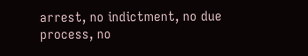arrest, no indictment, no due process, no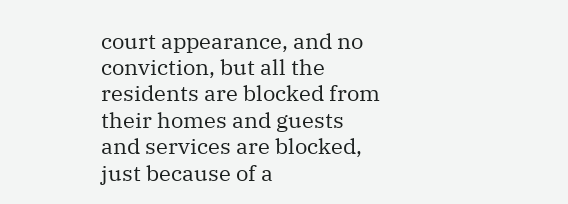court appearance, and no conviction, but all the residents are blocked from their homes and guests and services are blocked, just because of a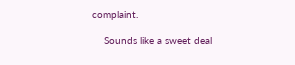complaint.

    Sounds like a sweet deal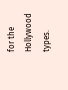for the Hollywood types.